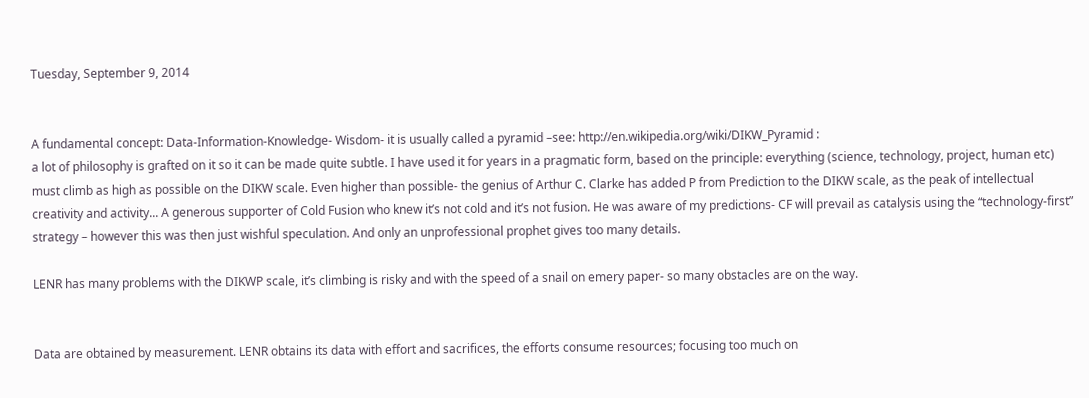Tuesday, September 9, 2014


A fundamental concept: Data-Information-Knowledge- Wisdom- it is usually called a pyramid –see: http://en.wikipedia.org/wiki/DIKW_Pyramid :
a lot of philosophy is grafted on it so it can be made quite subtle. I have used it for years in a pragmatic form, based on the principle: everything (science, technology, project, human etc)
must climb as high as possible on the DIKW scale. Even higher than possible- the genius of Arthur C. Clarke has added P from Prediction to the DIKW scale, as the peak of intellectual creativity and activity... A generous supporter of Cold Fusion who knew it’s not cold and it’s not fusion. He was aware of my predictions- CF will prevail as catalysis using the “technology-first” strategy – however this was then just wishful speculation. And only an unprofessional prophet gives too many details.

LENR has many problems with the DIKWP scale, it’s climbing is risky and with the speed of a snail on emery paper- so many obstacles are on the way.


Data are obtained by measurement. LENR obtains its data with effort and sacrifices, the efforts consume resources; focusing too much on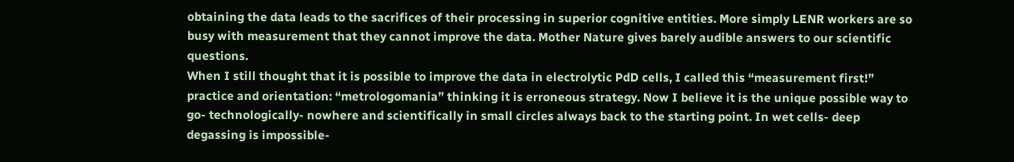obtaining the data leads to the sacrifices of their processing in superior cognitive entities. More simply LENR workers are so busy with measurement that they cannot improve the data. Mother Nature gives barely audible answers to our scientific questions.
When I still thought that it is possible to improve the data in electrolytic PdD cells, I called this “measurement first!” practice and orientation: “metrologomania” thinking it is erroneous strategy. Now I believe it is the unique possible way to go- technologically- nowhere and scientifically in small circles always back to the starting point. In wet cells- deep degassing is impossible-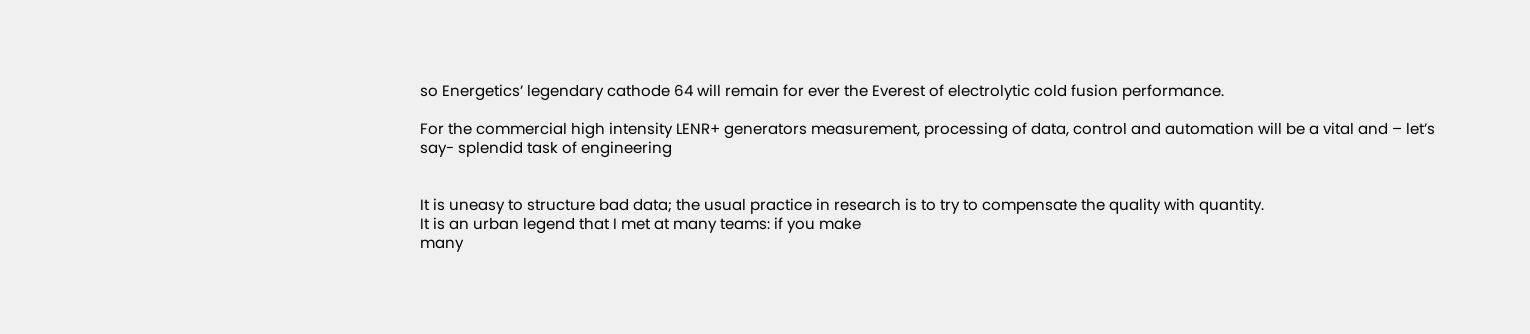so Energetics’ legendary cathode 64 will remain for ever the Everest of electrolytic cold fusion performance.

For the commercial high intensity LENR+ generators measurement, processing of data, control and automation will be a vital and – let’s say- splendid task of engineering


It is uneasy to structure bad data; the usual practice in research is to try to compensate the quality with quantity.
It is an urban legend that I met at many teams: if you make
many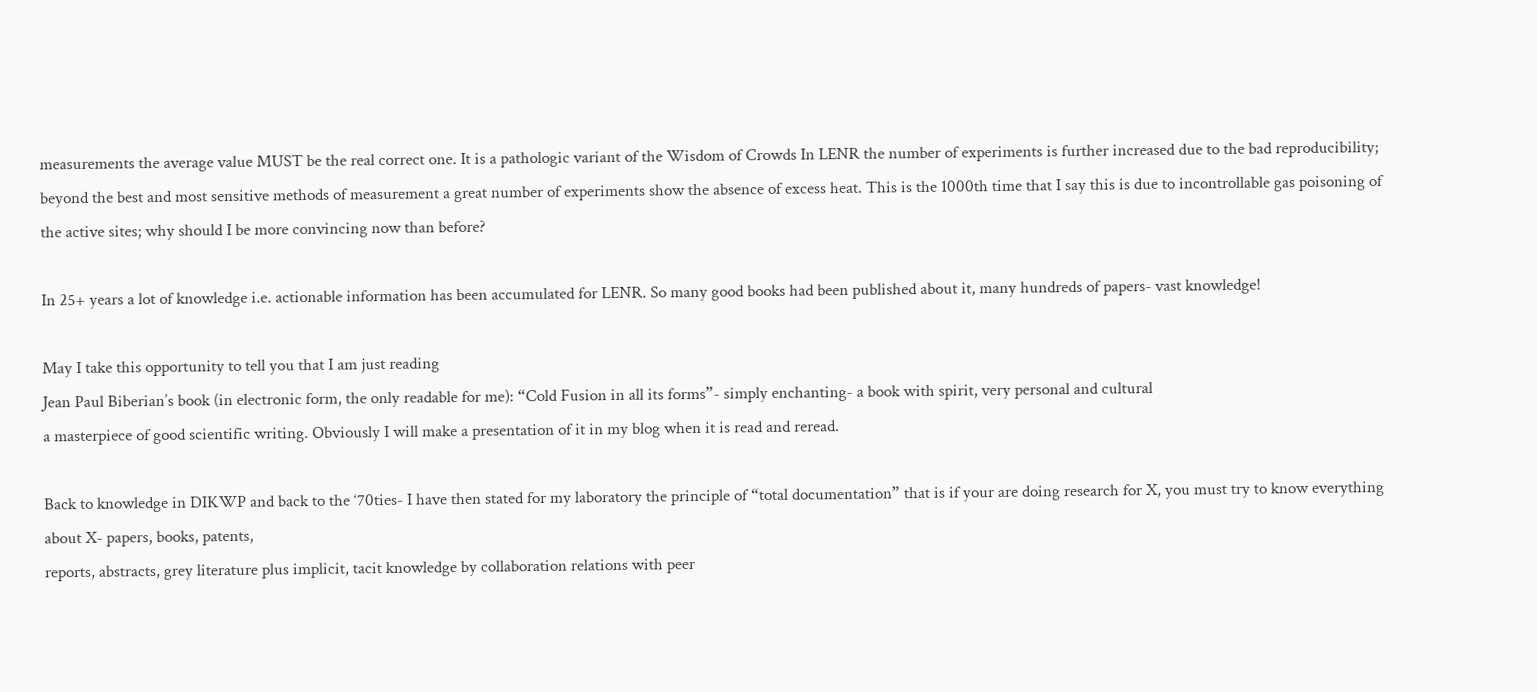measurements the average value MUST be the real correct one. It is a pathologic variant of the Wisdom of Crowds In LENR the number of experiments is further increased due to the bad reproducibility; beyond the best and most sensitive methods of measurement a great number of experiments show the absence of excess heat. This is the 1000th time that I say this is due to incontrollable gas poisoning of the active sites; why should I be more convincing now than before?

In 25+ years a lot of knowledge i.e. actionable information has been accumulated for LENR. So many good books had been published about it, many hundreds of papers- vast knowledge!

May I take this opportunity to tell you that I am just reading
Jean Paul Biberian’s book (in electronic form, the only readable for me): “Cold Fusion in all its forms”- simply enchanting- a book with spirit, very personal and cultural
a masterpiece of good scientific writing. Obviously I will make a presentation of it in my blog when it is read and reread.

Back to knowledge in DIKWP and back to the ‘70ties- I have then stated for my laboratory the principle of “total documentation” that is if your are doing research for X, you must try to know everything about X- papers, books, patents,
reports, abstracts, grey literature plus implicit, tacit knowledge by collaboration relations with peer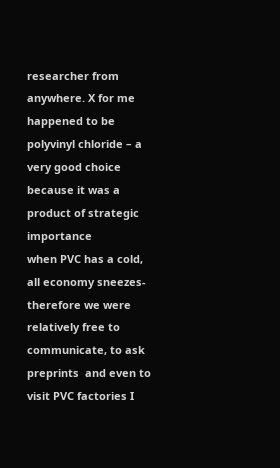researcher from anywhere. X for me happened to be polyvinyl chloride – a very good choice because it was a product of strategic importance
when PVC has a cold, all economy sneezes- therefore we were relatively free to communicate, to ask preprints  and even to visit PVC factories I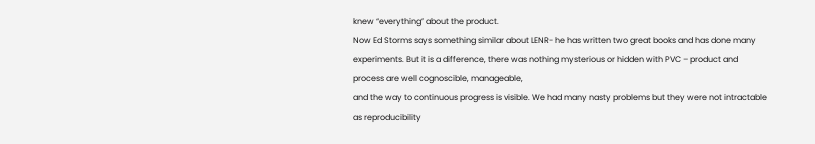knew “everything” about the product.
Now Ed Storms says something similar about LENR- he has written two great books and has done many experiments. But it is a difference, there was nothing mysterious or hidden with PVC – product and process are well cognoscible, manageable,
and the way to continuous progress is visible. We had many nasty problems but they were not intractable as reproducibility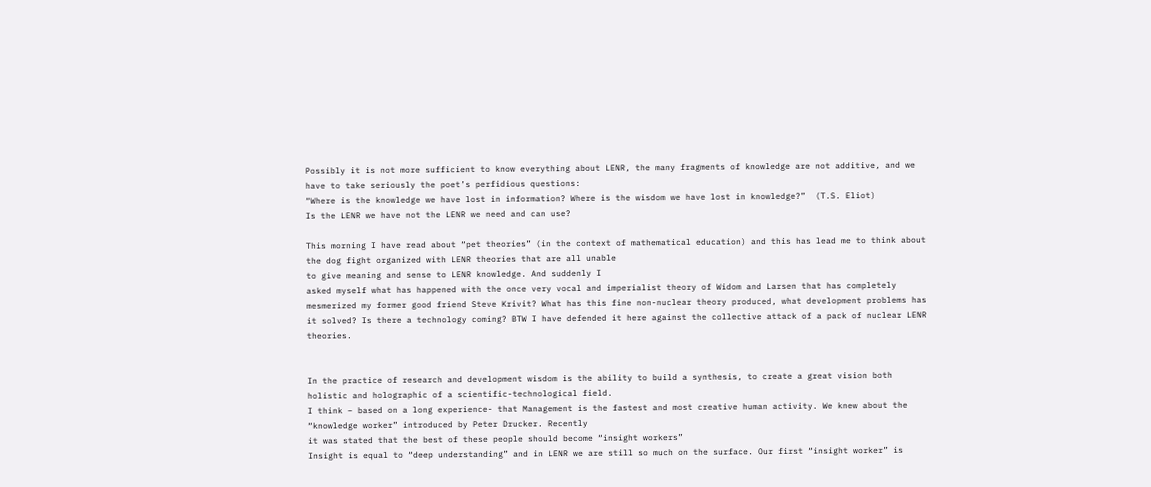Possibly it is not more sufficient to know everything about LENR, the many fragments of knowledge are not additive, and we have to take seriously the poet’s perfidious questions:
“Where is the knowledge we have lost in information? Where is the wisdom we have lost in knowledge?”  (T.S. Eliot)
Is the LENR we have not the LENR we need and can use?

This morning I have read about “pet theories” (in the context of mathematical education) and this has lead me to think about
the dog fight organized with LENR theories that are all unable
to give meaning and sense to LENR knowledge. And suddenly I
asked myself what has happened with the once very vocal and imperialist theory of Widom and Larsen that has completely mesmerized my former good friend Steve Krivit? What has this fine non-nuclear theory produced, what development problems has it solved? Is there a technology coming? BTW I have defended it here against the collective attack of a pack of nuclear LENR theories.


In the practice of research and development wisdom is the ability to build a synthesis, to create a great vision both holistic and holographic of a scientific-technological field.
I think – based on a long experience- that Management is the fastest and most creative human activity. We knew about the “knowledge worker” introduced by Peter Drucker. Recently
it was stated that the best of these people should become “insight workers”
Insight is equal to “deep understanding” and in LENR we are still so much on the surface. Our first “insight worker” is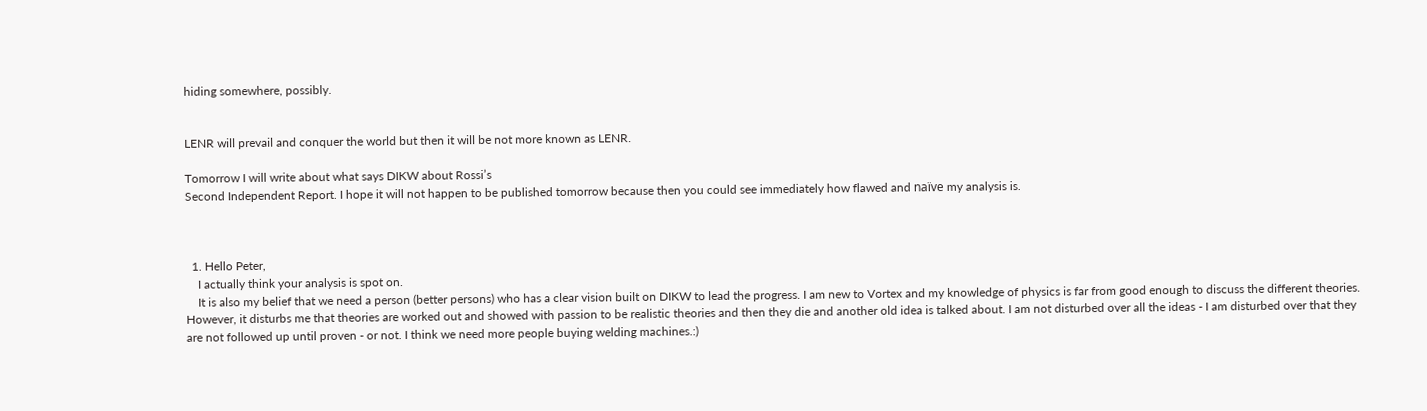hiding somewhere, possibly.


LENR will prevail and conquer the world but then it will be not more known as LENR.

Tomorrow I will write about what says DIKW about Rossi’s
Second Independent Report. I hope it will not happen to be published tomorrow because then you could see immediately how flawed and naïve my analysis is.



  1. Hello Peter,
    I actually think your analysis is spot on.
    It is also my belief that we need a person (better persons) who has a clear vision built on DIKW to lead the progress. I am new to Vortex and my knowledge of physics is far from good enough to discuss the different theories. However, it disturbs me that theories are worked out and showed with passion to be realistic theories and then they die and another old idea is talked about. I am not disturbed over all the ideas - I am disturbed over that they are not followed up until proven - or not. I think we need more people buying welding machines.:)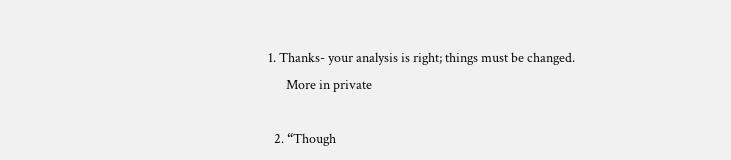1. Thanks- your analysis is right; things must be changed.
      More in private

  2. “Though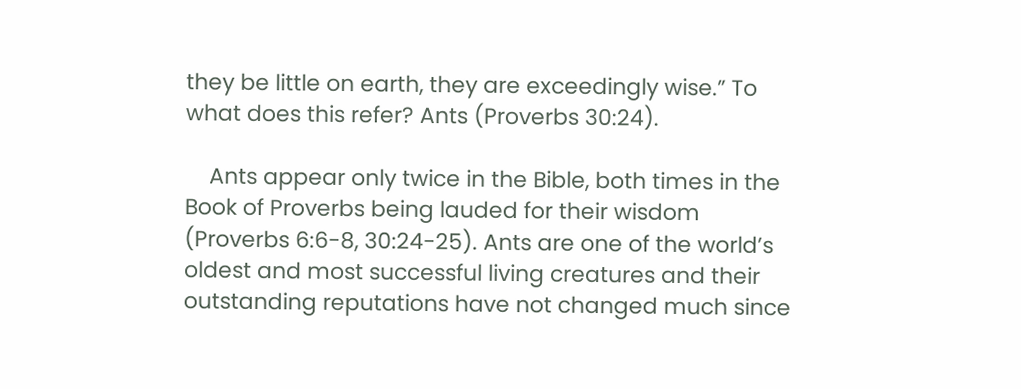they be little on earth, they are exceedingly wise.” To what does this refer? Ants (Proverbs 30:24).

    Ants appear only twice in the Bible, both times in the Book of Proverbs being lauded for their wisdom (Proverbs 6:6-8, 30:24-25). Ants are one of the world’s oldest and most successful living creatures and their outstanding reputations have not changed much since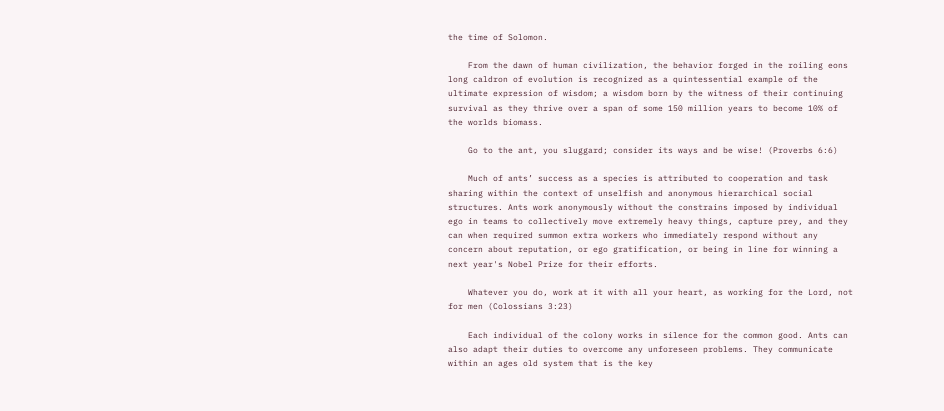the time of Solomon.

    From the dawn of human civilization, the behavior forged in the roiling eons long caldron of evolution is recognized as a quintessential example of the ultimate expression of wisdom; a wisdom born by the witness of their continuing survival as they thrive over a span of some 150 million years to become 10% of the worlds biomass.

    Go to the ant, you sluggard; consider its ways and be wise! (Proverbs 6:6)

    Much of ants’ success as a species is attributed to cooperation and task sharing within the context of unselfish and anonymous hierarchical social structures. Ants work anonymously without the constrains imposed by individual ego in teams to collectively move extremely heavy things, capture prey, and they can when required summon extra workers who immediately respond without any concern about reputation, or ego gratification, or being in line for winning a next year's Nobel Prize for their efforts.

    Whatever you do, work at it with all your heart, as working for the Lord, not for men (Colossians 3:23)

    Each individual of the colony works in silence for the common good. Ants can also adapt their duties to overcome any unforeseen problems. They communicate within an ages old system that is the key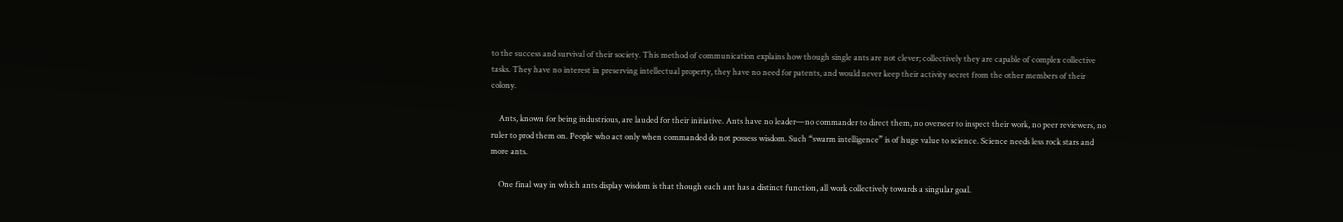to the success and survival of their society. This method of communication explains how though single ants are not clever; collectively they are capable of complex collective tasks. They have no interest in preserving intellectual property, they have no need for patents, and would never keep their activity secret from the other members of their colony.

    Ants, known for being industrious, are lauded for their initiative. Ants have no leader—no commander to direct them, no overseer to inspect their work, no peer reviewers, no ruler to prod them on. People who act only when commanded do not possess wisdom. Such “swarm intelligence” is of huge value to science. Science needs less rock stars and more ants.

    One final way in which ants display wisdom is that though each ant has a distinct function, all work collectively towards a singular goal.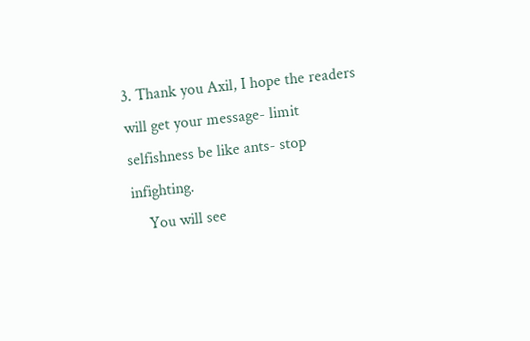3. Thank you Axil, I hope the readers will get your message- limit selfishness be like ants- stop infighting.
    You will see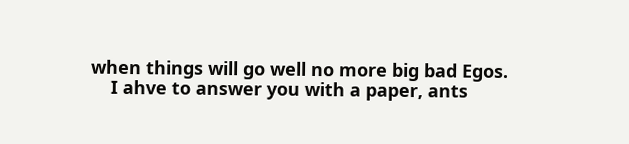when things will go well no more big bad Egos.
    I ahve to answer you with a paper, ants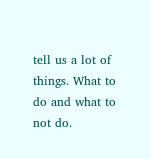tell us a lot of things. What to do and what to not do.